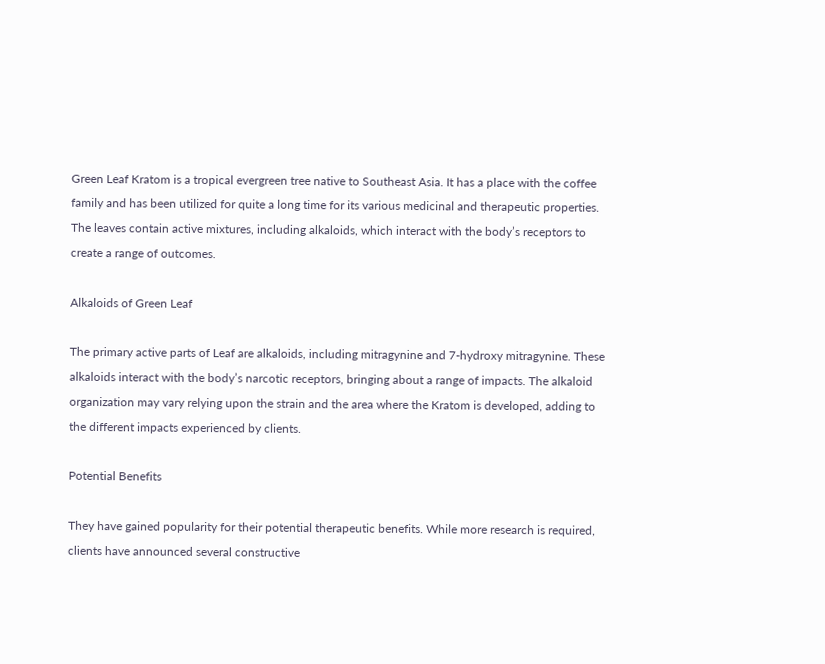Green Leaf Kratom is a tropical evergreen tree native to Southeast Asia. It has a place with the coffee family and has been utilized for quite a long time for its various medicinal and therapeutic properties. The leaves contain active mixtures, including alkaloids, which interact with the body’s receptors to create a range of outcomes.

Alkaloids of Green Leaf

The primary active parts of Leaf are alkaloids, including mitragynine and 7-hydroxy mitragynine. These alkaloids interact with the body’s narcotic receptors, bringing about a range of impacts. The alkaloid organization may vary relying upon the strain and the area where the Kratom is developed, adding to the different impacts experienced by clients.

Potential Benefits

They have gained popularity for their potential therapeutic benefits. While more research is required, clients have announced several constructive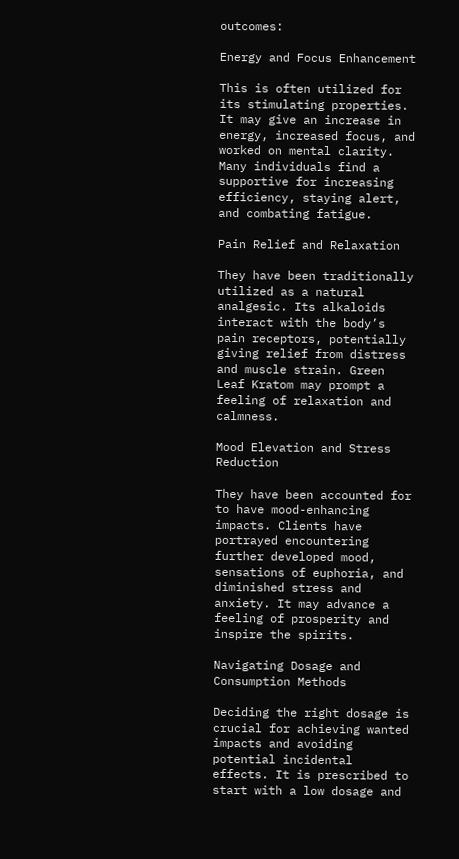outcomes:

Energy and Focus Enhancement

This is often utilized for its stimulating properties. It may give an increase in energy, increased focus, and worked on mental clarity. Many individuals find a supportive for increasing efficiency, staying alert, and combating fatigue.

Pain Relief and Relaxation

They have been traditionally utilized as a natural analgesic. Its alkaloids interact with the body’s pain receptors, potentially giving relief from distress and muscle strain. Green Leaf Kratom may prompt a feeling of relaxation and calmness.

Mood Elevation and Stress Reduction

They have been accounted for to have mood-enhancing impacts. Clients have portrayed encountering further developed mood, sensations of euphoria, and diminished stress and anxiety. It may advance a feeling of prosperity and inspire the spirits.

Navigating Dosage and Consumption Methods

Deciding the right dosage is crucial for achieving wanted impacts and avoiding potential incidental effects. It is prescribed to start with a low dosage and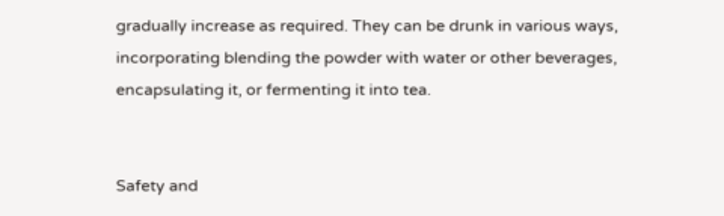gradually increase as required. They can be drunk in various ways, incorporating blending the powder with water or other beverages, encapsulating it, or fermenting it into tea.


Safety and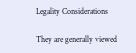Legality Considerations

They are generally viewed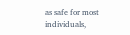as safe for most individuals,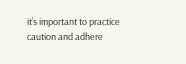it’s important to practice caution and adhere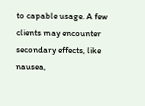to capable usage. A few clients may encounter secondary effects, like nausea,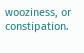wooziness, or constipation.